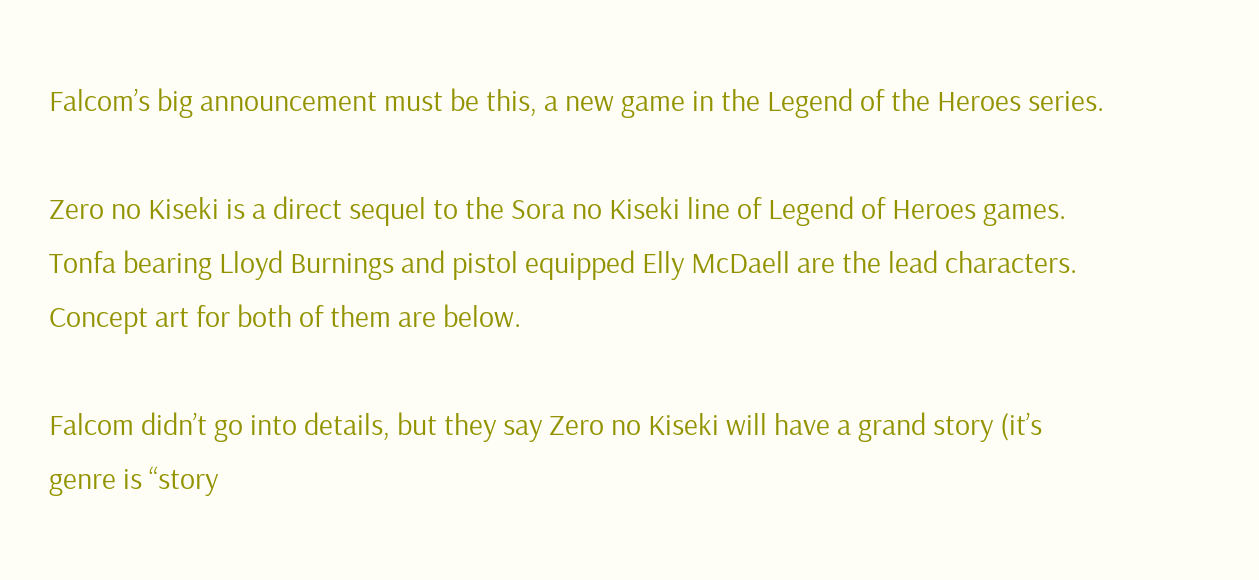Falcom’s big announcement must be this, a new game in the Legend of the Heroes series.

Zero no Kiseki is a direct sequel to the Sora no Kiseki line of Legend of Heroes games. Tonfa bearing Lloyd Burnings and pistol equipped Elly McDaell are the lead characters. Concept art for both of them are below.

Falcom didn’t go into details, but they say Zero no Kiseki will have a grand story (it’s genre is “story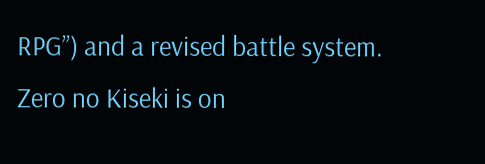RPG”) and a revised battle system. Zero no Kiseki is on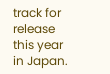track for release this year in Japan.